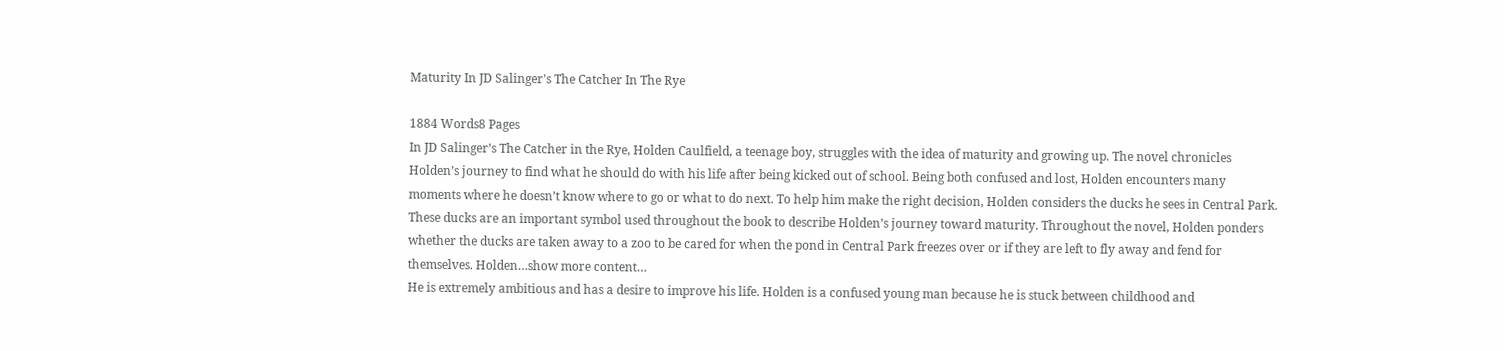Maturity In JD Salinger's The Catcher In The Rye

1884 Words8 Pages
In JD Salinger’s The Catcher in the Rye, Holden Caulfield, a teenage boy, struggles with the idea of maturity and growing up. The novel chronicles Holden’s journey to find what he should do with his life after being kicked out of school. Being both confused and lost, Holden encounters many moments where he doesn’t know where to go or what to do next. To help him make the right decision, Holden considers the ducks he sees in Central Park. These ducks are an important symbol used throughout the book to describe Holden’s journey toward maturity. Throughout the novel, Holden ponders whether the ducks are taken away to a zoo to be cared for when the pond in Central Park freezes over or if they are left to fly away and fend for themselves. Holden…show more content…
He is extremely ambitious and has a desire to improve his life. Holden is a confused young man because he is stuck between childhood and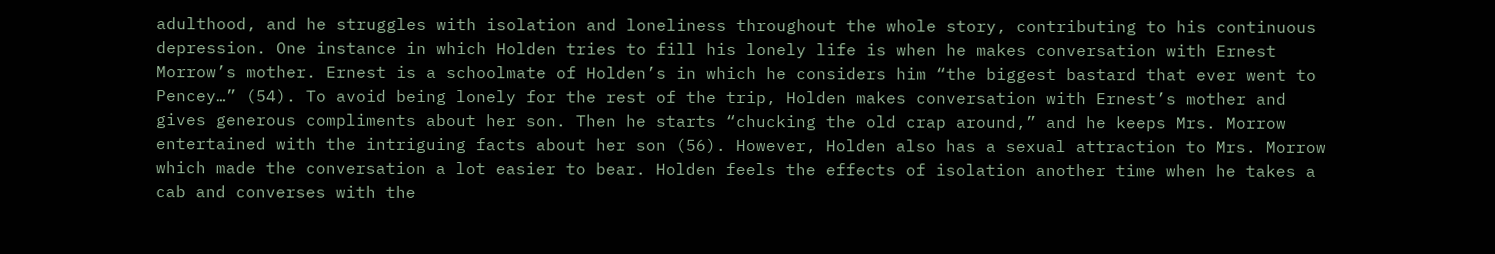adulthood, and he struggles with isolation and loneliness throughout the whole story, contributing to his continuous depression. One instance in which Holden tries to fill his lonely life is when he makes conversation with Ernest Morrow’s mother. Ernest is a schoolmate of Holden’s in which he considers him “the biggest bastard that ever went to Pencey…” (54). To avoid being lonely for the rest of the trip, Holden makes conversation with Ernest’s mother and gives generous compliments about her son. Then he starts “chucking the old crap around,” and he keeps Mrs. Morrow entertained with the intriguing facts about her son (56). However, Holden also has a sexual attraction to Mrs. Morrow which made the conversation a lot easier to bear. Holden feels the effects of isolation another time when he takes a cab and converses with the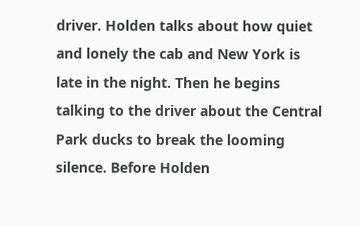driver. Holden talks about how quiet and lonely the cab and New York is late in the night. Then he begins talking to the driver about the Central Park ducks to break the looming silence. Before Holden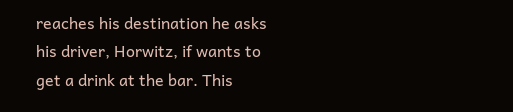reaches his destination he asks his driver, Horwitz, if wants to get a drink at the bar. This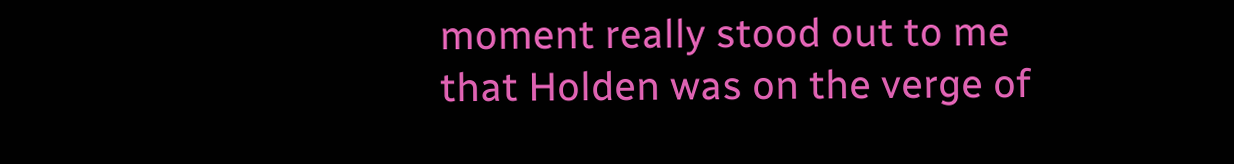moment really stood out to me that Holden was on the verge of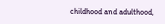childhood and adulthood,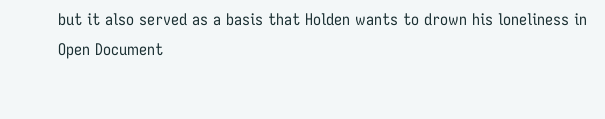but it also served as a basis that Holden wants to drown his loneliness in
Open Document